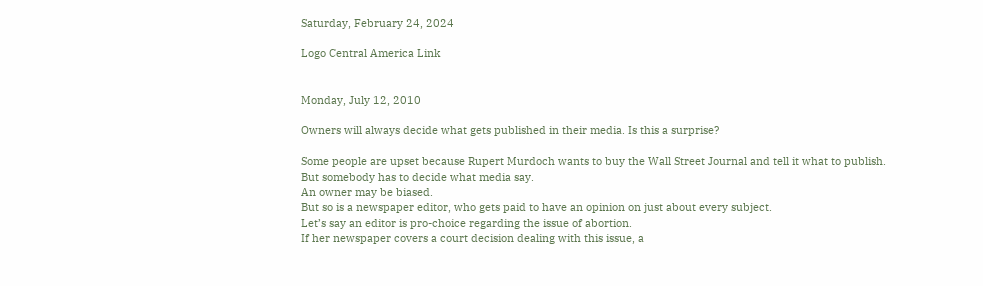Saturday, February 24, 2024

Logo Central America Link


Monday, July 12, 2010

Owners will always decide what gets published in their media. Is this a surprise?

Some people are upset because Rupert Murdoch wants to buy the Wall Street Journal and tell it what to publish.
But somebody has to decide what media say.
An owner may be biased.
But so is a newspaper editor, who gets paid to have an opinion on just about every subject.
Let’s say an editor is pro-choice regarding the issue of abortion.
If her newspaper covers a court decision dealing with this issue, a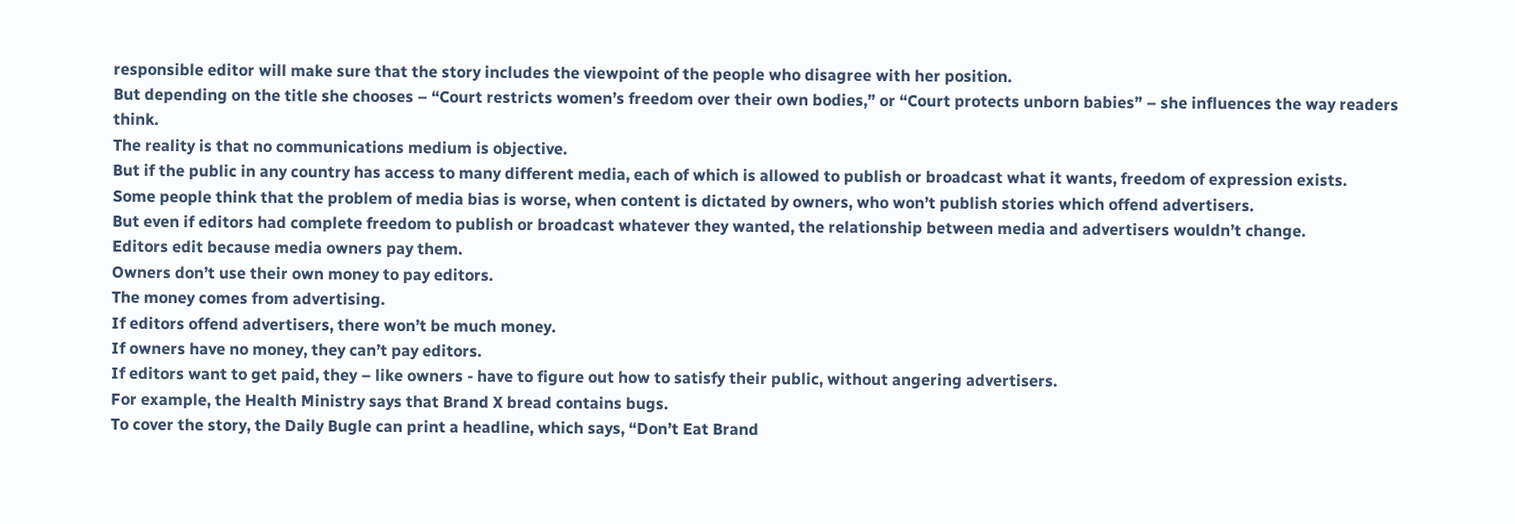responsible editor will make sure that the story includes the viewpoint of the people who disagree with her position.
But depending on the title she chooses – “Court restricts women’s freedom over their own bodies,” or “Court protects unborn babies” – she influences the way readers think.
The reality is that no communications medium is objective.
But if the public in any country has access to many different media, each of which is allowed to publish or broadcast what it wants, freedom of expression exists.
Some people think that the problem of media bias is worse, when content is dictated by owners, who won’t publish stories which offend advertisers.
But even if editors had complete freedom to publish or broadcast whatever they wanted, the relationship between media and advertisers wouldn’t change.
Editors edit because media owners pay them.
Owners don’t use their own money to pay editors.
The money comes from advertising.
If editors offend advertisers, there won’t be much money.
If owners have no money, they can’t pay editors.
If editors want to get paid, they – like owners - have to figure out how to satisfy their public, without angering advertisers.
For example, the Health Ministry says that Brand X bread contains bugs.
To cover the story, the Daily Bugle can print a headline, which says, “Don’t Eat Brand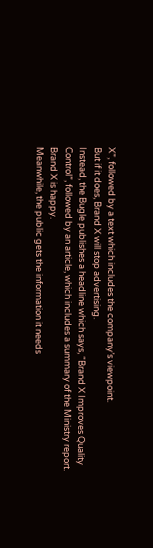X”, followed by a text which includes the company’s viewpoint.
But if it does, Brand X will stop advertising.
Instead, the Bugle publishes a headline which says, “Brand X Improves Quality Control”, followed by an article, which includes a summary of the Ministry report.
Brand X is happy.
Meanwhile, the public gets the information it needs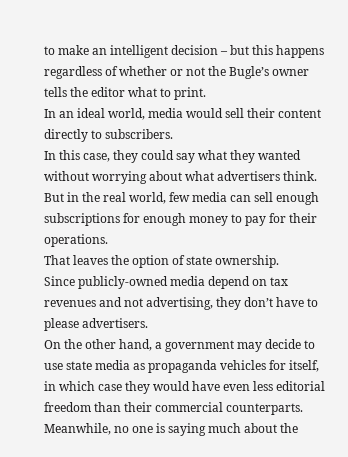to make an intelligent decision – but this happens regardless of whether or not the Bugle’s owner tells the editor what to print.
In an ideal world, media would sell their content directly to subscribers.
In this case, they could say what they wanted without worrying about what advertisers think.
But in the real world, few media can sell enough subscriptions for enough money to pay for their operations.
That leaves the option of state ownership.
Since publicly-owned media depend on tax revenues and not advertising, they don’t have to please advertisers.
On the other hand, a government may decide to use state media as propaganda vehicles for itself, in which case they would have even less editorial freedom than their commercial counterparts.
Meanwhile, no one is saying much about the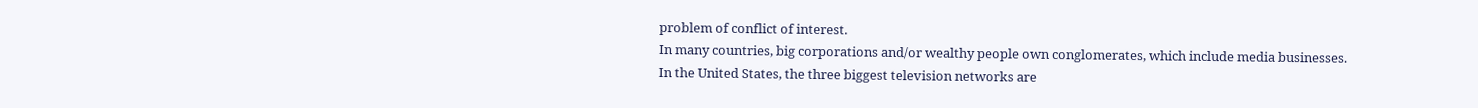problem of conflict of interest.
In many countries, big corporations and/or wealthy people own conglomerates, which include media businesses.
In the United States, the three biggest television networks are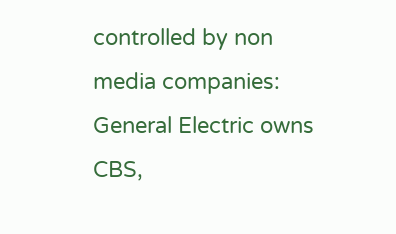controlled by non media companies: General Electric owns CBS,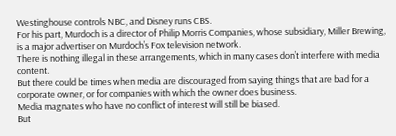Westinghouse controls NBC, and Disney runs CBS.
For his part, Murdoch is a director of Philip Morris Companies, whose subsidiary, Miller Brewing, is a major advertiser on Murdoch’s Fox television network.
There is nothing illegal in these arrangements, which in many cases don’t interfere with media content.
But there could be times when media are discouraged from saying things that are bad for a corporate owner, or for companies with which the owner does business.
Media magnates who have no conflict of interest will still be biased.
But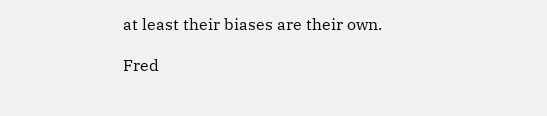at least their biases are their own.

Fred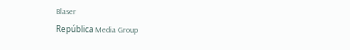Blaser
República Media Group